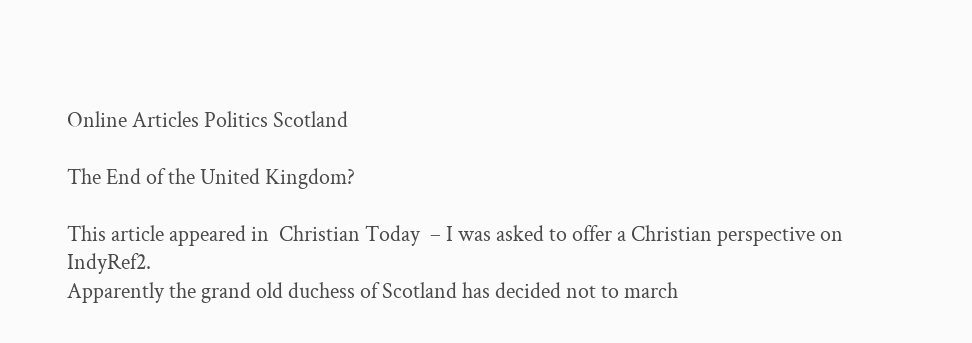Online Articles Politics Scotland

The End of the United Kingdom?

This article appeared in  Christian Today  – I was asked to offer a Christian perspective on IndyRef2.
Apparently the grand old duchess of Scotland has decided not to march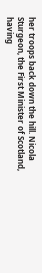her troops back down the hill. Nicola Sturgeon, the First Minister of Scotland, having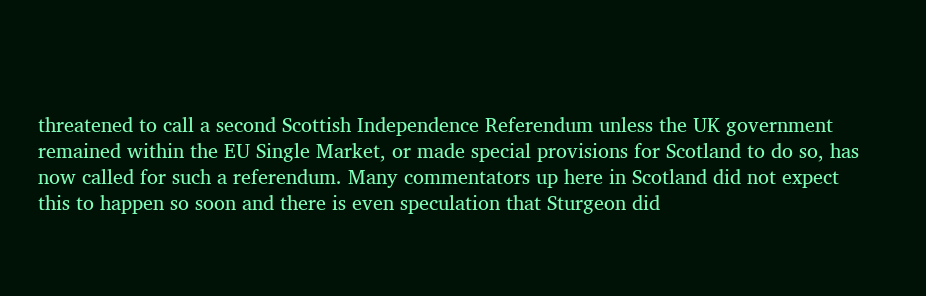threatened to call a second Scottish Independence Referendum unless the UK government remained within the EU Single Market, or made special provisions for Scotland to do so, has now called for such a referendum. Many commentators up here in Scotland did not expect this to happen so soon and there is even speculation that Sturgeon did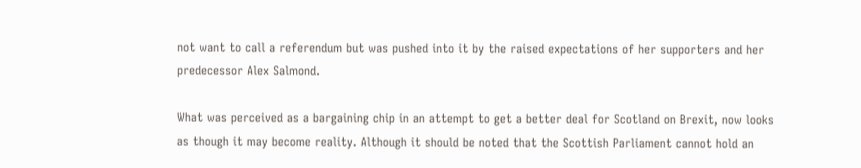not want to call a referendum but was pushed into it by the raised expectations of her supporters and her predecessor Alex Salmond.

What was perceived as a bargaining chip in an attempt to get a better deal for Scotland on Brexit, now looks as though it may become reality. Although it should be noted that the Scottish Parliament cannot hold an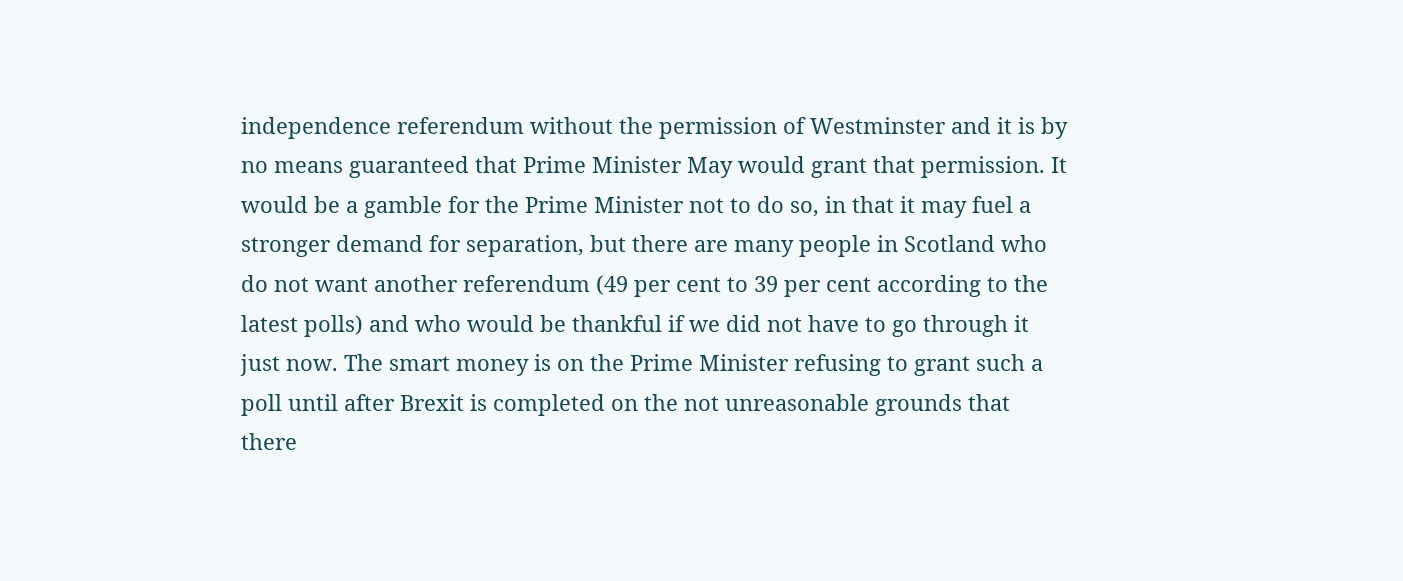independence referendum without the permission of Westminster and it is by no means guaranteed that Prime Minister May would grant that permission. It would be a gamble for the Prime Minister not to do so, in that it may fuel a stronger demand for separation, but there are many people in Scotland who do not want another referendum (49 per cent to 39 per cent according to the latest polls) and who would be thankful if we did not have to go through it just now. The smart money is on the Prime Minister refusing to grant such a poll until after Brexit is completed on the not unreasonable grounds that there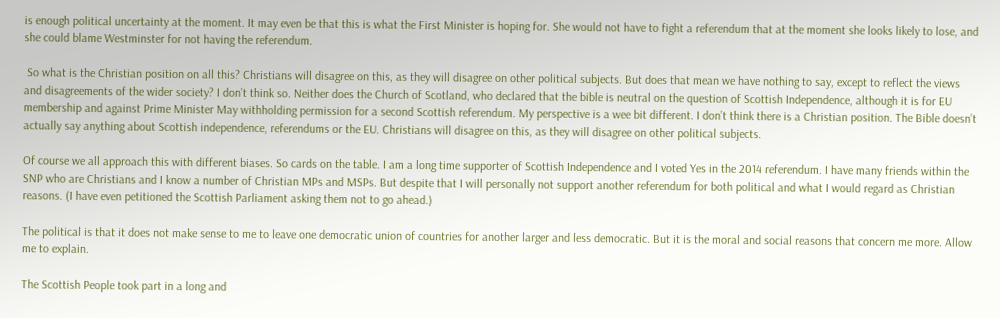is enough political uncertainty at the moment. It may even be that this is what the First Minister is hoping for. She would not have to fight a referendum that at the moment she looks likely to lose, and she could blame Westminster for not having the referendum.

 So what is the Christian position on all this? Christians will disagree on this, as they will disagree on other political subjects. But does that mean we have nothing to say, except to reflect the views and disagreements of the wider society? I don’t think so. Neither does the Church of Scotland, who declared that the bible is neutral on the question of Scottish Independence, although it is for EU membership and against Prime Minister May withholding permission for a second Scottish referendum. My perspective is a wee bit different. I don’t think there is a Christian position. The Bible doesn’t actually say anything about Scottish independence, referendums or the EU. Christians will disagree on this, as they will disagree on other political subjects.

Of course we all approach this with different biases. So cards on the table. I am a long time supporter of Scottish Independence and I voted Yes in the 2014 referendum. I have many friends within the SNP who are Christians and I know a number of Christian MPs and MSPs. But despite that I will personally not support another referendum for both political and what I would regard as Christian reasons. (I have even petitioned the Scottish Parliament asking them not to go ahead.)

The political is that it does not make sense to me to leave one democratic union of countries for another larger and less democratic. But it is the moral and social reasons that concern me more. Allow me to explain.

The Scottish People took part in a long and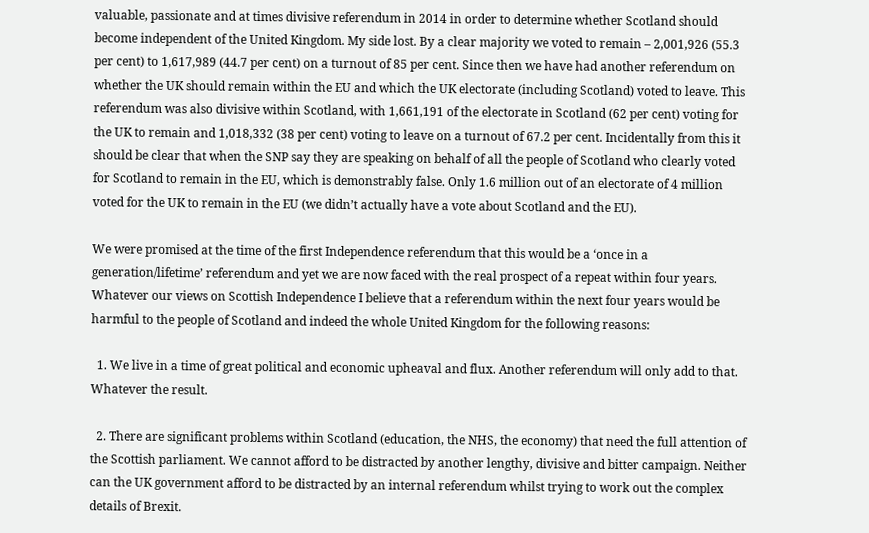valuable, passionate and at times divisive referendum in 2014 in order to determine whether Scotland should become independent of the United Kingdom. My side lost. By a clear majority we voted to remain – 2,001,926 (55.3 per cent) to 1,617,989 (44.7 per cent) on a turnout of 85 per cent. Since then we have had another referendum on whether the UK should remain within the EU and which the UK electorate (including Scotland) voted to leave. This referendum was also divisive within Scotland, with 1,661,191 of the electorate in Scotland (62 per cent) voting for the UK to remain and 1,018,332 (38 per cent) voting to leave on a turnout of 67.2 per cent. Incidentally from this it should be clear that when the SNP say they are speaking on behalf of all the people of Scotland who clearly voted for Scotland to remain in the EU, which is demonstrably false. Only 1.6 million out of an electorate of 4 million voted for the UK to remain in the EU (we didn’t actually have a vote about Scotland and the EU).

We were promised at the time of the first Independence referendum that this would be a ‘once in a generation/lifetime’ referendum and yet we are now faced with the real prospect of a repeat within four years. Whatever our views on Scottish Independence I believe that a referendum within the next four years would be harmful to the people of Scotland and indeed the whole United Kingdom for the following reasons:

  1. We live in a time of great political and economic upheaval and flux. Another referendum will only add to that. Whatever the result.

  2. There are significant problems within Scotland (education, the NHS, the economy) that need the full attention of the Scottish parliament. We cannot afford to be distracted by another lengthy, divisive and bitter campaign. Neither can the UK government afford to be distracted by an internal referendum whilst trying to work out the complex details of Brexit.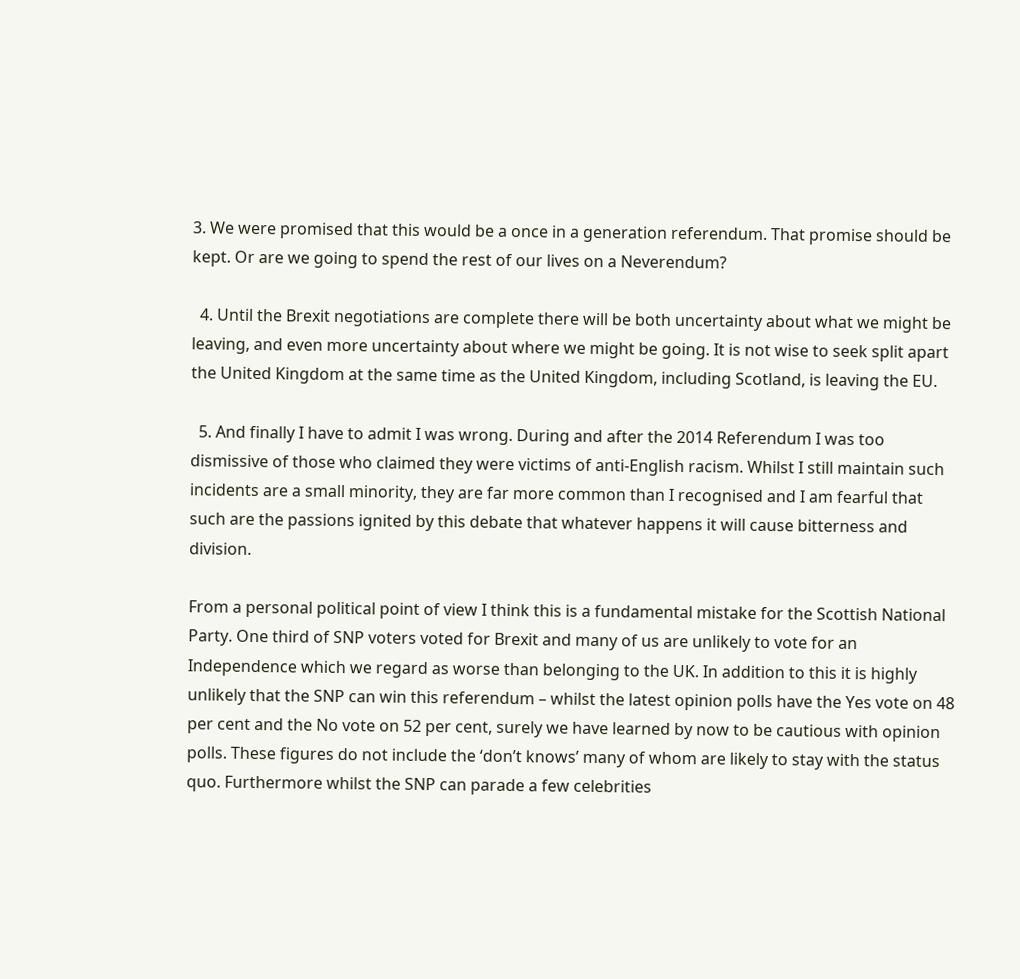3. We were promised that this would be a once in a generation referendum. That promise should be kept. Or are we going to spend the rest of our lives on a Neverendum?

  4. Until the Brexit negotiations are complete there will be both uncertainty about what we might be leaving, and even more uncertainty about where we might be going. It is not wise to seek split apart the United Kingdom at the same time as the United Kingdom, including Scotland, is leaving the EU.

  5. And finally I have to admit I was wrong. During and after the 2014 Referendum I was too dismissive of those who claimed they were victims of anti-English racism. Whilst I still maintain such incidents are a small minority, they are far more common than I recognised and I am fearful that such are the passions ignited by this debate that whatever happens it will cause bitterness and division.

From a personal political point of view I think this is a fundamental mistake for the Scottish National Party. One third of SNP voters voted for Brexit and many of us are unlikely to vote for an Independence which we regard as worse than belonging to the UK. In addition to this it is highly unlikely that the SNP can win this referendum – whilst the latest opinion polls have the Yes vote on 48 per cent and the No vote on 52 per cent, surely we have learned by now to be cautious with opinion polls. These figures do not include the ‘don’t knows’ many of whom are likely to stay with the status quo. Furthermore whilst the SNP can parade a few celebrities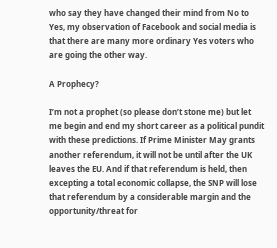who say they have changed their mind from No to Yes, my observation of Facebook and social media is that there are many more ordinary Yes voters who are going the other way.

A Prophecy?

I’m not a prophet (so please don’t stone me) but let me begin and end my short career as a political pundit with these predictions. If Prime Minister May grants another referendum, it will not be until after the UK leaves the EU. And if that referendum is held, then excepting a total economic collapse, the SNP will lose that referendum by a considerable margin and the opportunity/threat for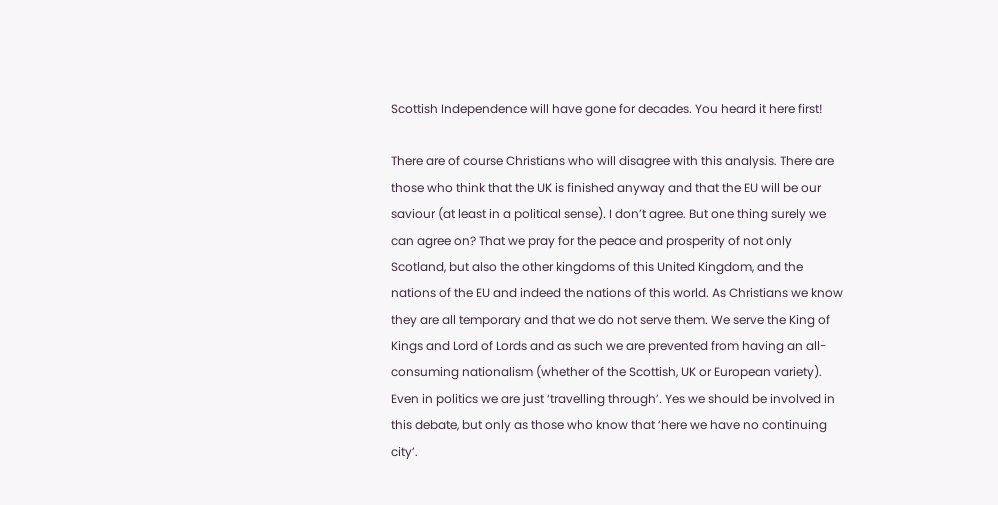Scottish Independence will have gone for decades. You heard it here first!

There are of course Christians who will disagree with this analysis. There are those who think that the UK is finished anyway and that the EU will be our saviour (at least in a political sense). I don’t agree. But one thing surely we can agree on? That we pray for the peace and prosperity of not only Scotland, but also the other kingdoms of this United Kingdom, and the nations of the EU and indeed the nations of this world. As Christians we know they are all temporary and that we do not serve them. We serve the King of Kings and Lord of Lords and as such we are prevented from having an all-consuming nationalism (whether of the Scottish, UK or European variety). Even in politics we are just ‘travelling through’. Yes we should be involved in this debate, but only as those who know that ‘here we have no continuing city’.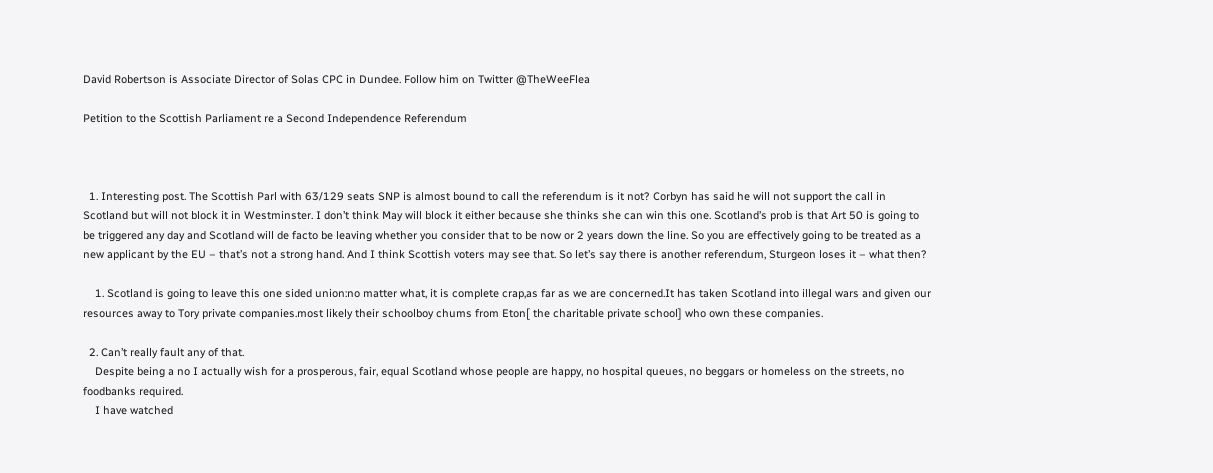David Robertson is Associate Director of Solas CPC in Dundee. Follow him on Twitter @TheWeeFlea

Petition to the Scottish Parliament re a Second Independence Referendum



  1. Interesting post. The Scottish Parl with 63/129 seats SNP is almost bound to call the referendum is it not? Corbyn has said he will not support the call in Scotland but will not block it in Westminster. I don’t think May will block it either because she thinks she can win this one. Scotland’s prob is that Art 50 is going to be triggered any day and Scotland will de facto be leaving whether you consider that to be now or 2 years down the line. So you are effectively going to be treated as a new applicant by the EU – that’s not a strong hand. And I think Scottish voters may see that. So let’s say there is another referendum, Sturgeon loses it – what then?

    1. Scotland is going to leave this one sided union:no matter what, it is complete crap,as far as we are concerned.It has taken Scotland into illegal wars and given our resources away to Tory private companies.most likely their schoolboy chums from Eton[ the charitable private school] who own these companies.

  2. Can’t really fault any of that.
    Despite being a no I actually wish for a prosperous, fair, equal Scotland whose people are happy, no hospital queues, no beggars or homeless on the streets, no foodbanks required.
    I have watched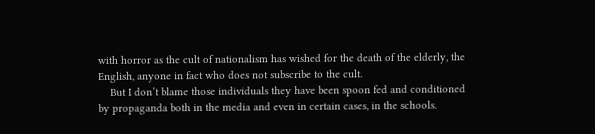with horror as the cult of nationalism has wished for the death of the elderly, the English, anyone in fact who does not subscribe to the cult.
    But I don’t blame those individuals they have been spoon fed and conditioned by propaganda both in the media and even in certain cases, in the schools.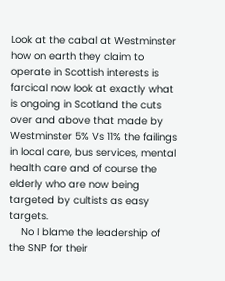Look at the cabal at Westminster how on earth they claim to operate in Scottish interests is farcical now look at exactly what is ongoing in Scotland the cuts over and above that made by Westminster 5% Vs 11% the failings in local care, bus services, mental health care and of course the elderly who are now being targeted by cultists as easy targets.
    No I blame the leadership of the SNP for their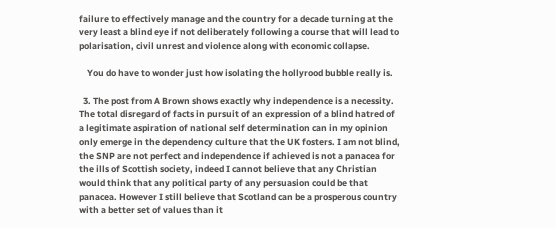failure to effectively manage and the country for a decade turning at the very least a blind eye if not deliberately following a course that will lead to polarisation, civil unrest and violence along with economic collapse.

    You do have to wonder just how isolating the hollyrood bubble really is.

  3. The post from A Brown shows exactly why independence is a necessity. The total disregard of facts in pursuit of an expression of a blind hatred of a legitimate aspiration of national self determination can in my opinion only emerge in the dependency culture that the UK fosters. I am not blind, the SNP are not perfect and independence if achieved is not a panacea for the ills of Scottish society, indeed I cannot believe that any Christian would think that any political party of any persuasion could be that panacea. However I still believe that Scotland can be a prosperous country with a better set of values than it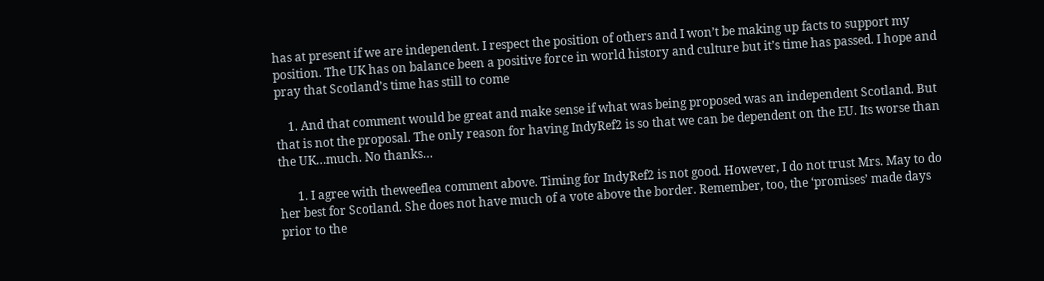has at present if we are independent. I respect the position of others and I won’t be making up facts to support my position. The UK has on balance been a positive force in world history and culture but it’s time has passed. I hope and pray that Scotland’s time has still to come

    1. And that comment would be great and make sense if what was being proposed was an independent Scotland. But that is not the proposal. The only reason for having IndyRef2 is so that we can be dependent on the EU. Its worse than the UK…much. No thanks…

      1. I agree with theweeflea comment above. Timing for IndyRef2 is not good. However, I do not trust Mrs. May to do her best for Scotland. She does not have much of a vote above the border. Remember, too, the ‘promises’ made days prior to the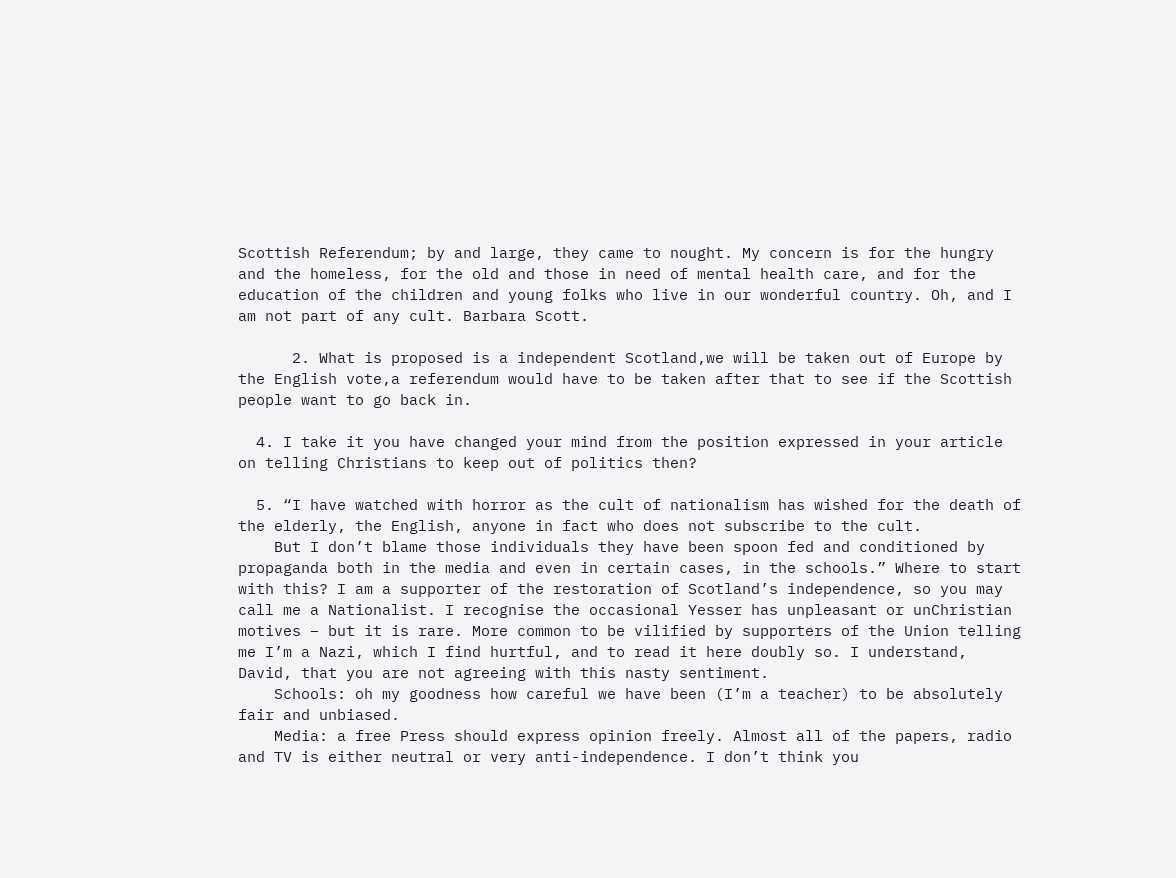Scottish Referendum; by and large, they came to nought. My concern is for the hungry and the homeless, for the old and those in need of mental health care, and for the education of the children and young folks who live in our wonderful country. Oh, and I am not part of any cult. Barbara Scott.

      2. What is proposed is a independent Scotland,we will be taken out of Europe by the English vote,a referendum would have to be taken after that to see if the Scottish people want to go back in.

  4. I take it you have changed your mind from the position expressed in your article on telling Christians to keep out of politics then?

  5. “I have watched with horror as the cult of nationalism has wished for the death of the elderly, the English, anyone in fact who does not subscribe to the cult.
    But I don’t blame those individuals they have been spoon fed and conditioned by propaganda both in the media and even in certain cases, in the schools.” Where to start with this? I am a supporter of the restoration of Scotland’s independence, so you may call me a Nationalist. I recognise the occasional Yesser has unpleasant or unChristian motives – but it is rare. More common to be vilified by supporters of the Union telling me I’m a Nazi, which I find hurtful, and to read it here doubly so. I understand, David, that you are not agreeing with this nasty sentiment.
    Schools: oh my goodness how careful we have been (I’m a teacher) to be absolutely fair and unbiased.
    Media: a free Press should express opinion freely. Almost all of the papers, radio and TV is either neutral or very anti-independence. I don’t think you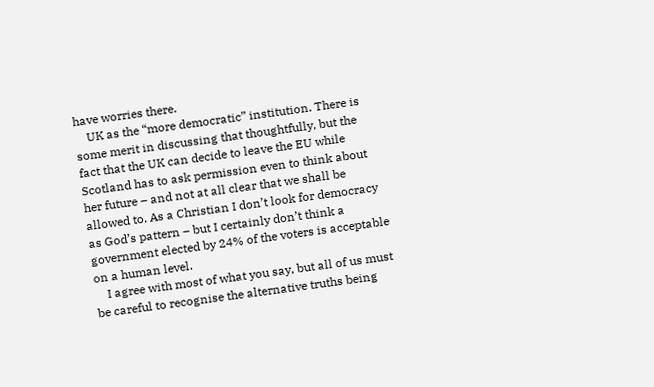have worries there.
    UK as the “more democratic” institution. There is some merit in discussing that thoughtfully, but the fact that the UK can decide to leave the EU while Scotland has to ask permission even to think about her future – and not at all clear that we shall be allowed to. As a Christian I don’t look for democracy as God’s pattern – but I certainly don’t think a government elected by 24% of the voters is acceptable on a human level.
    I agree with most of what you say, but all of us must be careful to recognise the alternative truths being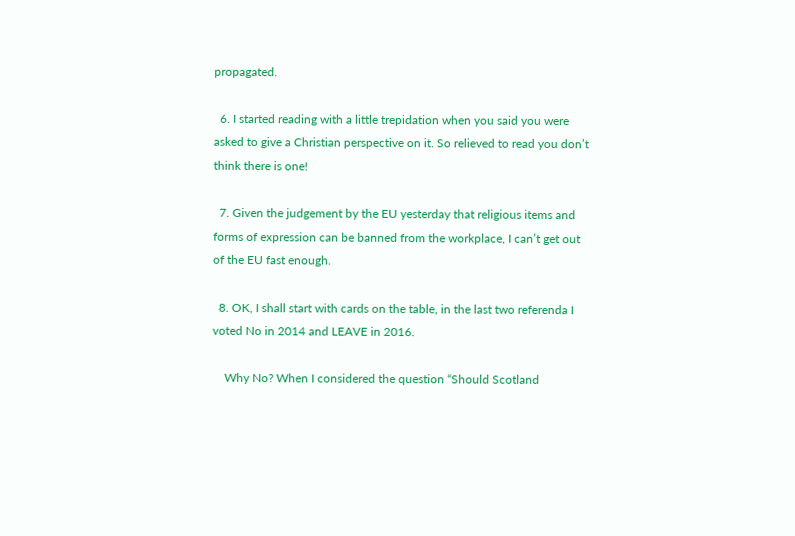propagated.

  6. I started reading with a little trepidation when you said you were asked to give a Christian perspective on it. So relieved to read you don’t think there is one!

  7. Given the judgement by the EU yesterday that religious items and forms of expression can be banned from the workplace, I can’t get out of the EU fast enough.

  8. OK, I shall start with cards on the table, in the last two referenda I voted No in 2014 and LEAVE in 2016.

    Why No? When I considered the question “Should Scotland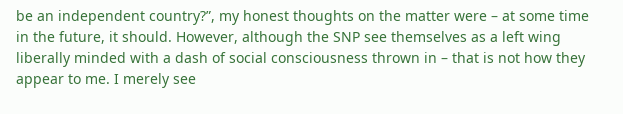be an independent country?”, my honest thoughts on the matter were – at some time in the future, it should. However, although the SNP see themselves as a left wing liberally minded with a dash of social consciousness thrown in – that is not how they appear to me. I merely see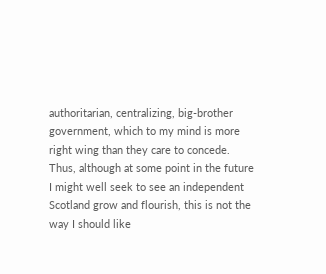authoritarian, centralizing, big-brother government, which to my mind is more right wing than they care to concede. Thus, although at some point in the future I might well seek to see an independent Scotland grow and flourish, this is not the way I should like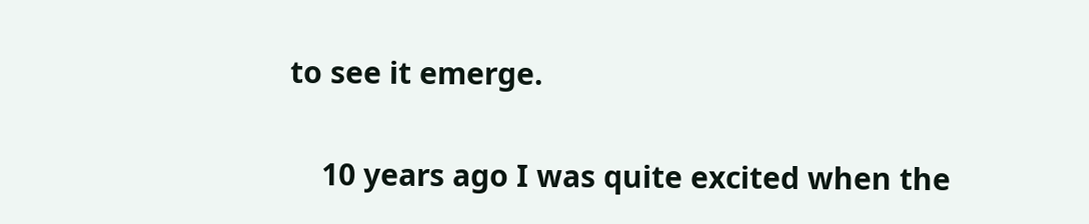to see it emerge.

    10 years ago I was quite excited when the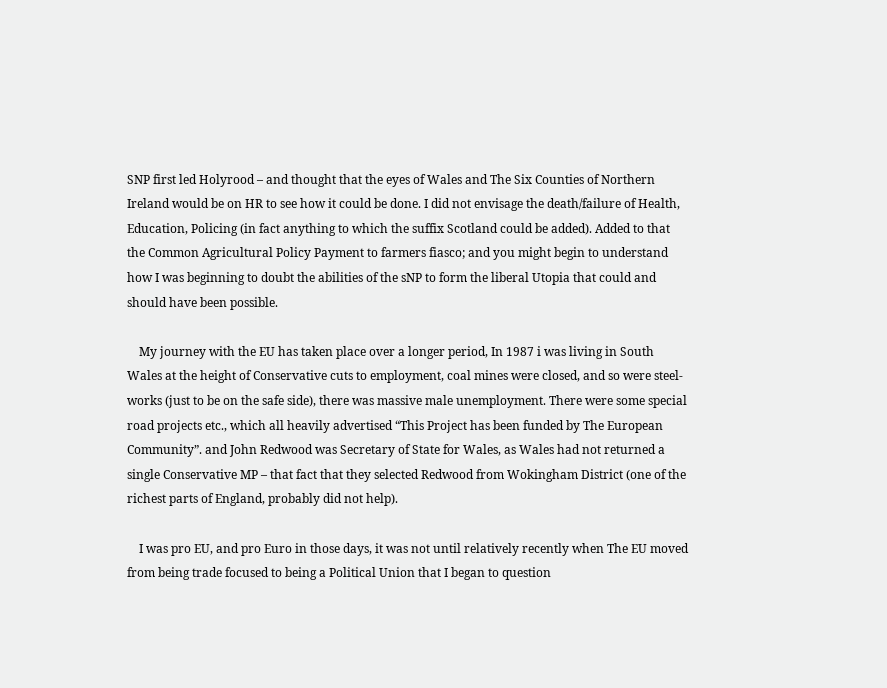SNP first led Holyrood – and thought that the eyes of Wales and The Six Counties of Northern Ireland would be on HR to see how it could be done. I did not envisage the death/failure of Health, Education, Policing (in fact anything to which the suffix Scotland could be added). Added to that the Common Agricultural Policy Payment to farmers fiasco; and you might begin to understand how I was beginning to doubt the abilities of the sNP to form the liberal Utopia that could and should have been possible.

    My journey with the EU has taken place over a longer period, In 1987 i was living in South Wales at the height of Conservative cuts to employment, coal mines were closed, and so were steel-works (just to be on the safe side), there was massive male unemployment. There were some special road projects etc., which all heavily advertised “This Project has been funded by The European Community”. and John Redwood was Secretary of State for Wales, as Wales had not returned a single Conservative MP – that fact that they selected Redwood from Wokingham District (one of the richest parts of England, probably did not help).

    I was pro EU, and pro Euro in those days, it was not until relatively recently when The EU moved from being trade focused to being a Political Union that I began to question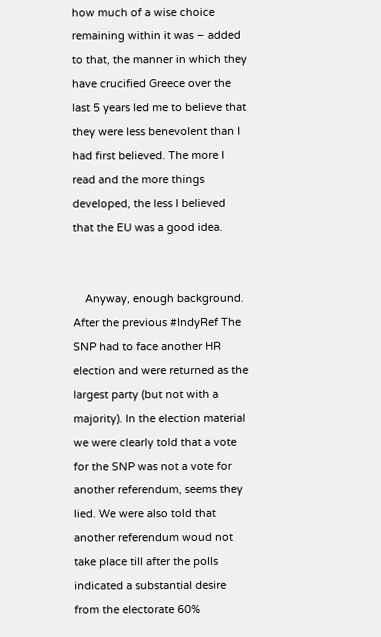how much of a wise choice remaining within it was – added to that, the manner in which they have crucified Greece over the last 5 years led me to believe that they were less benevolent than I had first believed. The more I read and the more things developed, the less I believed that the EU was a good idea.


    Anyway, enough background. After the previous #IndyRef The SNP had to face another HR election and were returned as the largest party (but not with a majority). In the election material we were clearly told that a vote for the SNP was not a vote for another referendum, seems they lied. We were also told that another referendum woud not take place till after the polls indicated a substantial desire from the electorate 60%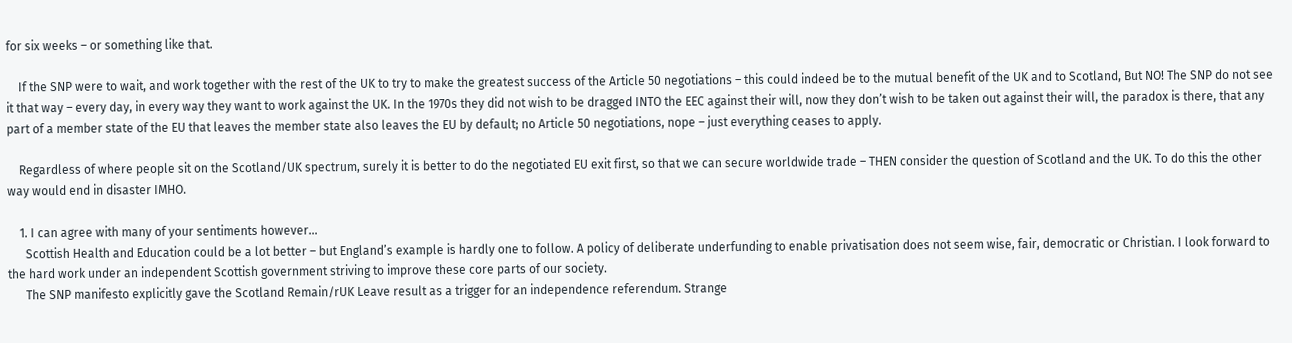for six weeks – or something like that.

    If the SNP were to wait, and work together with the rest of the UK to try to make the greatest success of the Article 50 negotiations – this could indeed be to the mutual benefit of the UK and to Scotland, But NO! The SNP do not see it that way – every day, in every way they want to work against the UK. In the 1970s they did not wish to be dragged INTO the EEC against their will, now they don’t wish to be taken out against their will, the paradox is there, that any part of a member state of the EU that leaves the member state also leaves the EU by default; no Article 50 negotiations, nope – just everything ceases to apply.

    Regardless of where people sit on the Scotland/UK spectrum, surely it is better to do the negotiated EU exit first, so that we can secure worldwide trade – THEN consider the question of Scotland and the UK. To do this the other way would end in disaster IMHO.

    1. I can agree with many of your sentiments however…
      Scottish Health and Education could be a lot better – but England’s example is hardly one to follow. A policy of deliberate underfunding to enable privatisation does not seem wise, fair, democratic or Christian. I look forward to the hard work under an independent Scottish government striving to improve these core parts of our society.
      The SNP manifesto explicitly gave the Scotland Remain/rUK Leave result as a trigger for an independence referendum. Strange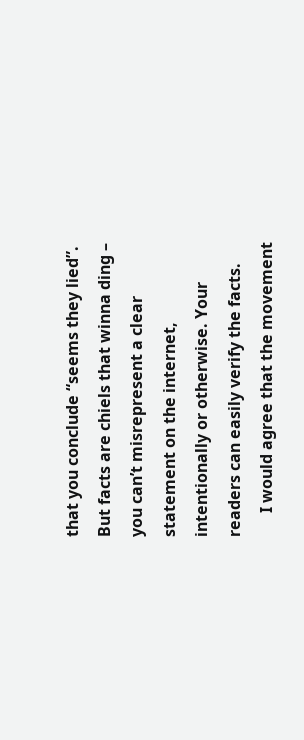that you conclude “seems they lied”. But facts are chiels that winna ding – you can’t misrepresent a clear statement on the internet, intentionally or otherwise. Your readers can easily verify the facts.
      I would agree that the movement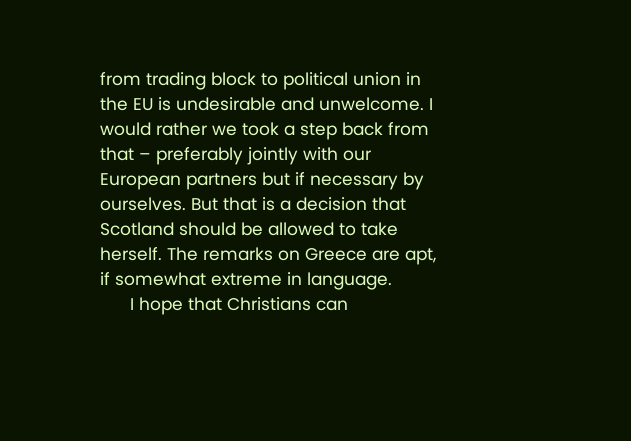from trading block to political union in the EU is undesirable and unwelcome. I would rather we took a step back from that – preferably jointly with our European partners but if necessary by ourselves. But that is a decision that Scotland should be allowed to take herself. The remarks on Greece are apt, if somewhat extreme in language.
      I hope that Christians can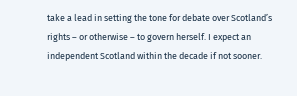take a lead in setting the tone for debate over Scotland’s rights – or otherwise – to govern herself. I expect an independent Scotland within the decade if not sooner.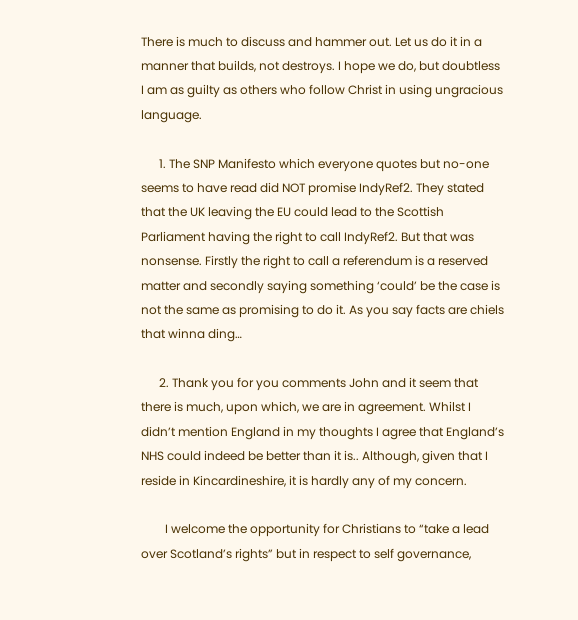There is much to discuss and hammer out. Let us do it in a manner that builds, not destroys. I hope we do, but doubtless I am as guilty as others who follow Christ in using ungracious language.

      1. The SNP Manifesto which everyone quotes but no-one seems to have read did NOT promise IndyRef2. They stated that the UK leaving the EU could lead to the Scottish Parliament having the right to call IndyRef2. But that was nonsense. Firstly the right to call a referendum is a reserved matter and secondly saying something ‘could’ be the case is not the same as promising to do it. As you say facts are chiels that winna ding…

      2. Thank you for you comments John and it seem that there is much, upon which, we are in agreement. Whilst I didn’t mention England in my thoughts I agree that England’s NHS could indeed be better than it is.. Although, given that I reside in Kincardineshire, it is hardly any of my concern.

        I welcome the opportunity for Christians to “take a lead over Scotland’s rights” but in respect to self governance,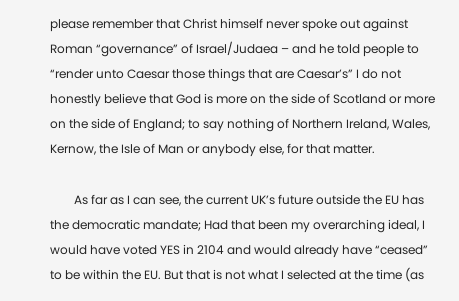please remember that Christ himself never spoke out against Roman “governance” of Israel/Judaea – and he told people to “render unto Caesar those things that are Caesar’s” I do not honestly believe that God is more on the side of Scotland or more on the side of England; to say nothing of Northern Ireland, Wales, Kernow, the Isle of Man or anybody else, for that matter.

        As far as I can see, the current UK’s future outside the EU has the democratic mandate; Had that been my overarching ideal, I would have voted YES in 2104 and would already have “ceased” to be within the EU. But that is not what I selected at the time (as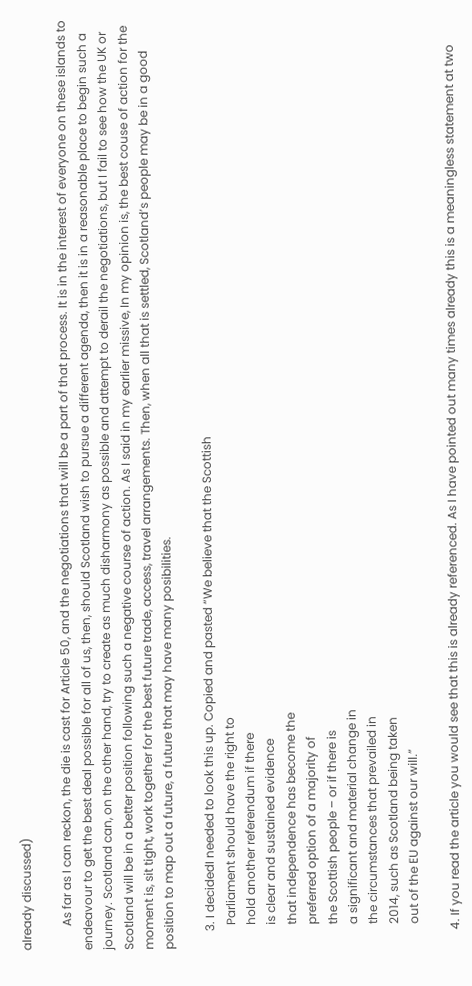already discussed)

        As far as I can reckon, the die is cast for Article 50, and the negotiations that will be a part of that process. It is in the interest of everyone on these islands to endeavour to get the best deal possible for all of us, then, should Scotland wish to pursue a different agenda, then it is in a reasonable place to begin such a journey. Scotland can, on the other hand, try to create as much disharmony as possible and attempt to derail the negotiations, but I fail to see how the UK or Scotland will be in a better position following such a negative course of action. As I said in my earlier missive, In my opinion is, the best couse of action for the moment is, sit tight, work together for the best future trade, access, travel arrangements. Then, when all that is settled, Scotland’s people may be in a good position to map out a future, a future that may have many posibilities.

      3. I decidedI needed to look this up. Copied and pasted “We believe that the Scottish
        Parliament should have the right to
        hold another referendum if there
        is clear and sustained evidence
        that independence has become the
        preferred option of a majority of
        the Scottish people – or if there is
        a significant and material change in
        the circumstances that prevailed in
        2014, such as Scotland being taken
        out of the EU against our will.”

      4. If you read the article you would see that this is already referenced. As I have pointed out many times already this is a meaningless statement at two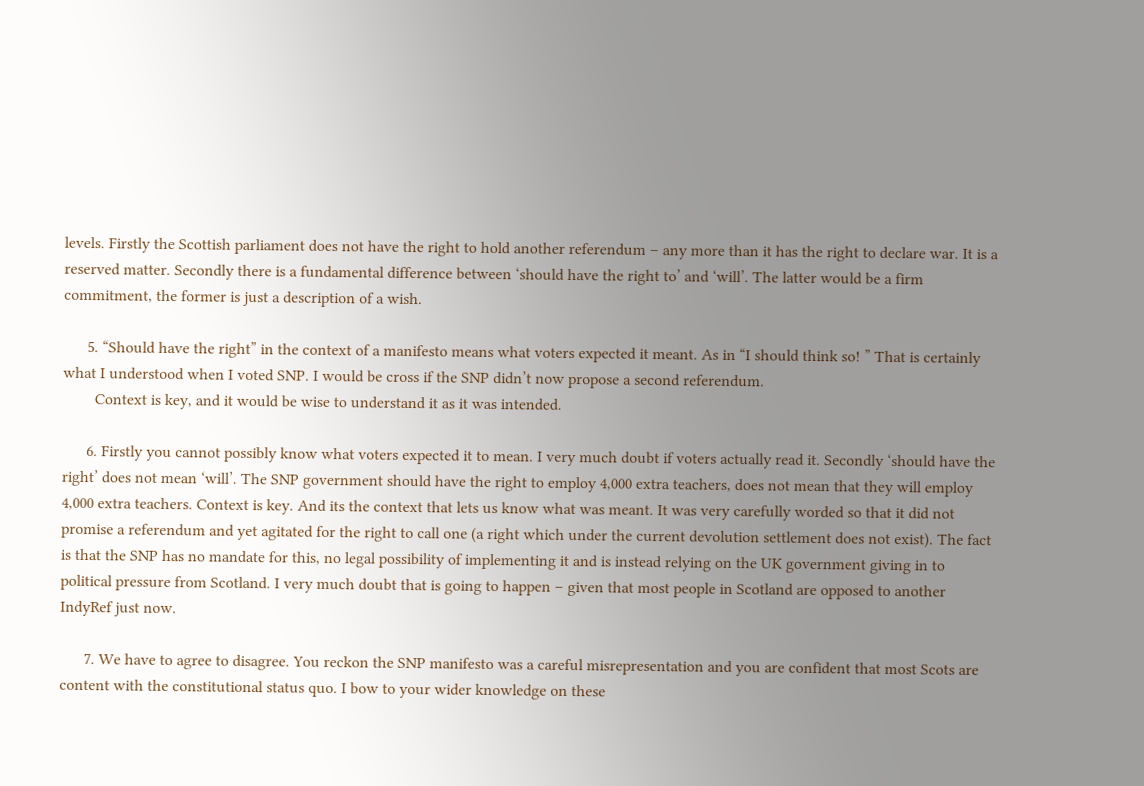levels. Firstly the Scottish parliament does not have the right to hold another referendum – any more than it has the right to declare war. It is a reserved matter. Secondly there is a fundamental difference between ‘should have the right to’ and ‘will’. The latter would be a firm commitment, the former is just a description of a wish.

      5. “Should have the right” in the context of a manifesto means what voters expected it meant. As in “I should think so! ” That is certainly what I understood when I voted SNP. I would be cross if the SNP didn’t now propose a second referendum.
        Context is key, and it would be wise to understand it as it was intended.

      6. Firstly you cannot possibly know what voters expected it to mean. I very much doubt if voters actually read it. Secondly ‘should have the right’ does not mean ‘will’. The SNP government should have the right to employ 4,000 extra teachers, does not mean that they will employ 4,000 extra teachers. Context is key. And its the context that lets us know what was meant. It was very carefully worded so that it did not promise a referendum and yet agitated for the right to call one (a right which under the current devolution settlement does not exist). The fact is that the SNP has no mandate for this, no legal possibility of implementing it and is instead relying on the UK government giving in to political pressure from Scotland. I very much doubt that is going to happen – given that most people in Scotland are opposed to another IndyRef just now.

      7. We have to agree to disagree. You reckon the SNP manifesto was a careful misrepresentation and you are confident that most Scots are content with the constitutional status quo. I bow to your wider knowledge on these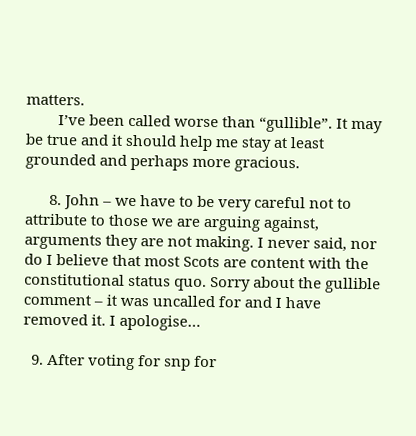matters.
        I’ve been called worse than “gullible”. It may be true and it should help me stay at least grounded and perhaps more gracious.

      8. John – we have to be very careful not to attribute to those we are arguing against, arguments they are not making. I never said, nor do I believe that most Scots are content with the constitutional status quo. Sorry about the gullible comment – it was uncalled for and I have removed it. I apologise…

  9. After voting for snp for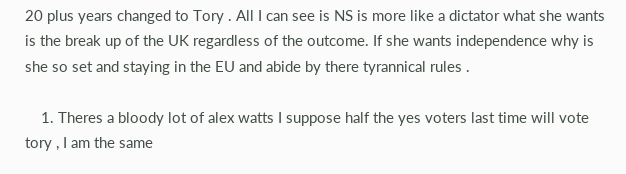20 plus years changed to Tory . All I can see is NS is more like a dictator what she wants is the break up of the UK regardless of the outcome. If she wants independence why is she so set and staying in the EU and abide by there tyrannical rules .

    1. Theres a bloody lot of alex watts I suppose half the yes voters last time will vote tory , I am the same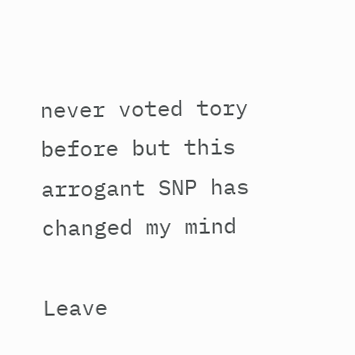never voted tory before but this arrogant SNP has changed my mind

Leave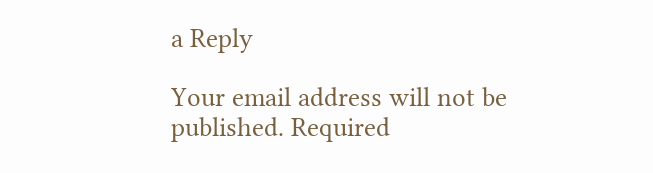a Reply

Your email address will not be published. Required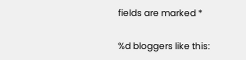fields are marked *

%d bloggers like this: